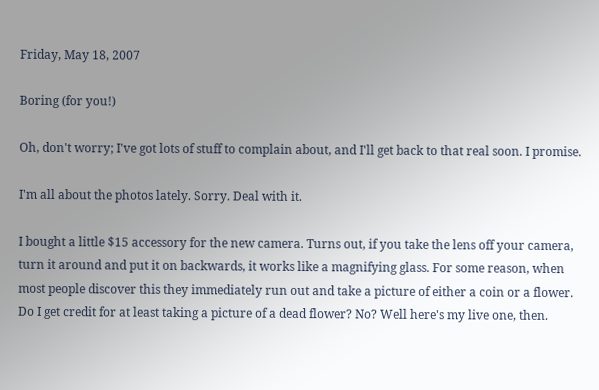Friday, May 18, 2007

Boring (for you!)

Oh, don't worry; I've got lots of stuff to complain about, and I'll get back to that real soon. I promise.

I'm all about the photos lately. Sorry. Deal with it.

I bought a little $15 accessory for the new camera. Turns out, if you take the lens off your camera, turn it around and put it on backwards, it works like a magnifying glass. For some reason, when most people discover this they immediately run out and take a picture of either a coin or a flower. Do I get credit for at least taking a picture of a dead flower? No? Well here's my live one, then.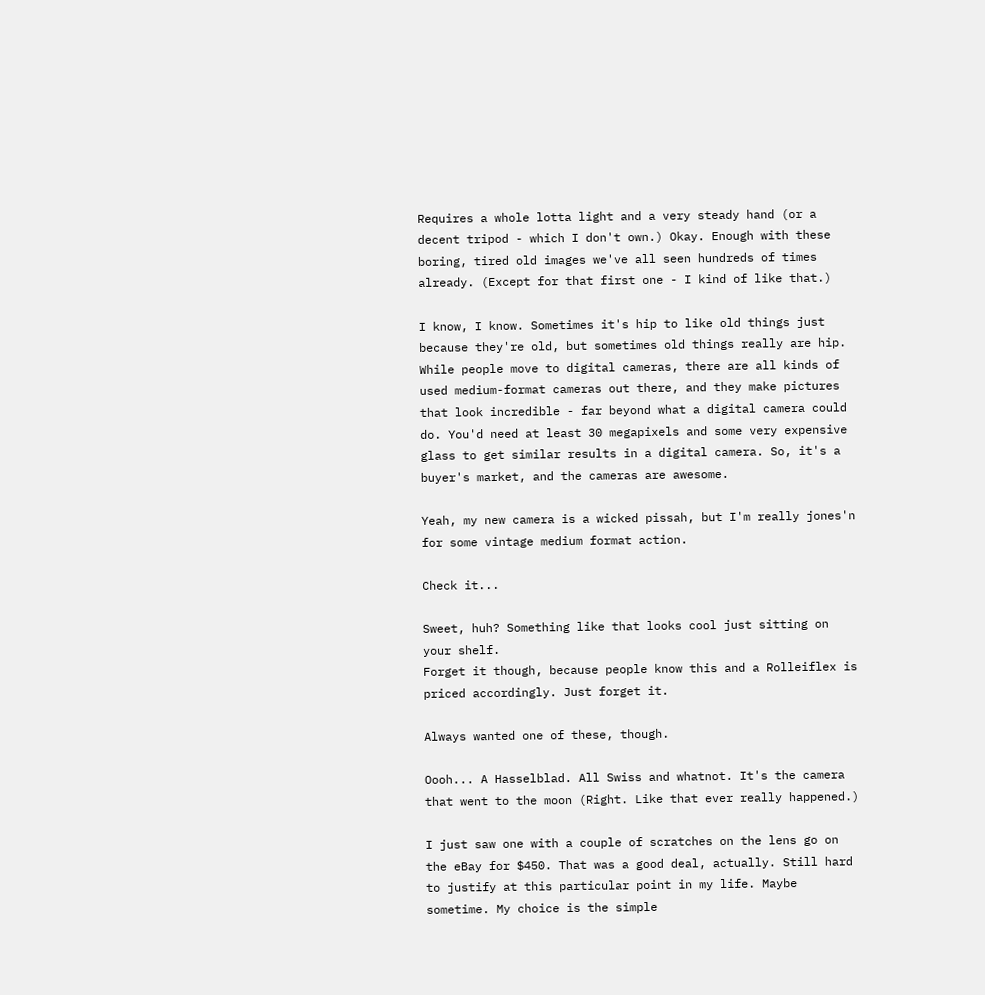Requires a whole lotta light and a very steady hand (or a decent tripod - which I don't own.) Okay. Enough with these boring, tired old images we've all seen hundreds of times already. (Except for that first one - I kind of like that.)

I know, I know. Sometimes it's hip to like old things just because they're old, but sometimes old things really are hip. While people move to digital cameras, there are all kinds of used medium-format cameras out there, and they make pictures that look incredible - far beyond what a digital camera could do. You'd need at least 30 megapixels and some very expensive glass to get similar results in a digital camera. So, it's a buyer's market, and the cameras are awesome.

Yeah, my new camera is a wicked pissah, but I'm really jones'n for some vintage medium format action.

Check it...

Sweet, huh? Something like that looks cool just sitting on your shelf.
Forget it though, because people know this and a Rolleiflex is priced accordingly. Just forget it.

Always wanted one of these, though.

Oooh... A Hasselblad. All Swiss and whatnot. It's the camera that went to the moon (Right. Like that ever really happened.)

I just saw one with a couple of scratches on the lens go on the eBay for $450. That was a good deal, actually. Still hard to justify at this particular point in my life. Maybe sometime. My choice is the simple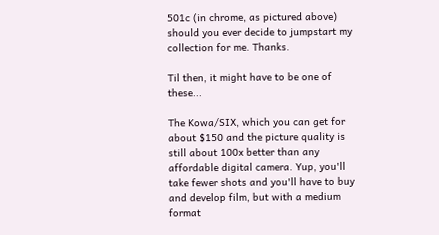501c (in chrome, as pictured above) should you ever decide to jumpstart my collection for me. Thanks.

Til then, it might have to be one of these...

The Kowa/SIX, which you can get for about $150 and the picture quality is still about 100x better than any affordable digital camera. Yup, you'll take fewer shots and you'll have to buy and develop film, but with a medium format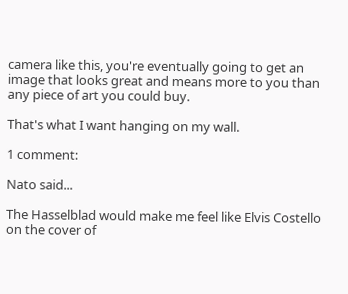camera like this, you're eventually going to get an image that looks great and means more to you than any piece of art you could buy.

That's what I want hanging on my wall.

1 comment:

Nato said...

The Hasselblad would make me feel like Elvis Costello on the cover of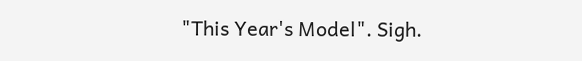"This Year's Model". Sigh.